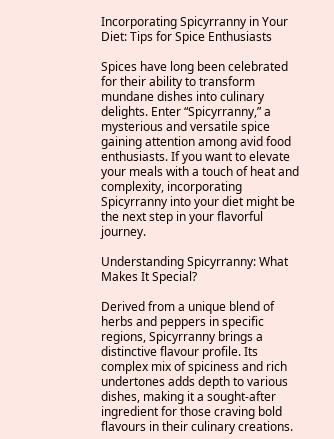Incorporating Spicyrranny in Your Diet: Tips for Spice Enthusiasts

Spices have long been celebrated for their ability to transform mundane dishes into culinary delights. Enter “Spicyrranny,” a mysterious and versatile spice gaining attention among avid food enthusiasts. If you want to elevate your meals with a touch of heat and complexity, incorporating Spicyrranny into your diet might be the next step in your flavorful journey.

Understanding Spicyrranny: What Makes It Special?

Derived from a unique blend of herbs and peppers in specific regions, Spicyrranny brings a distinctive flavour profile. Its complex mix of spiciness and rich undertones adds depth to various dishes, making it a sought-after ingredient for those craving bold flavours in their culinary creations.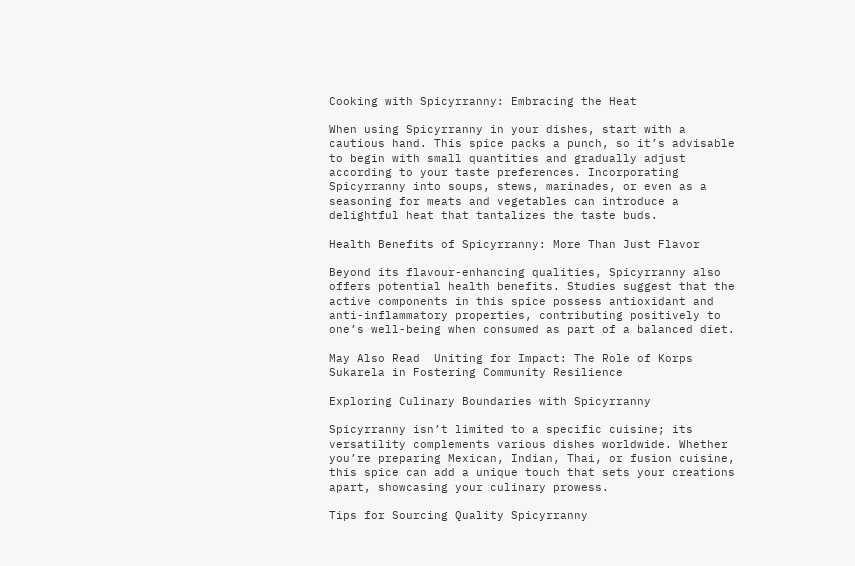Cooking with Spicyrranny: Embracing the Heat

When using Spicyrranny in your dishes, start with a cautious hand. This spice packs a punch, so it’s advisable to begin with small quantities and gradually adjust according to your taste preferences. Incorporating Spicyrranny into soups, stews, marinades, or even as a seasoning for meats and vegetables can introduce a delightful heat that tantalizes the taste buds.

Health Benefits of Spicyrranny: More Than Just Flavor

Beyond its flavour-enhancing qualities, Spicyrranny also offers potential health benefits. Studies suggest that the active components in this spice possess antioxidant and anti-inflammatory properties, contributing positively to one’s well-being when consumed as part of a balanced diet.

May Also Read  Uniting for Impact: The Role of Korps Sukarela in Fostering Community Resilience

Exploring Culinary Boundaries with Spicyrranny

Spicyrranny isn’t limited to a specific cuisine; its versatility complements various dishes worldwide. Whether you’re preparing Mexican, Indian, Thai, or fusion cuisine, this spice can add a unique touch that sets your creations apart, showcasing your culinary prowess.

Tips for Sourcing Quality Spicyrranny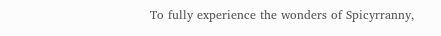To fully experience the wonders of Spicyrranny,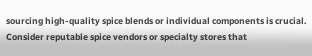sourcing high-quality spice blends or individual components is crucial. Consider reputable spice vendors or specialty stores that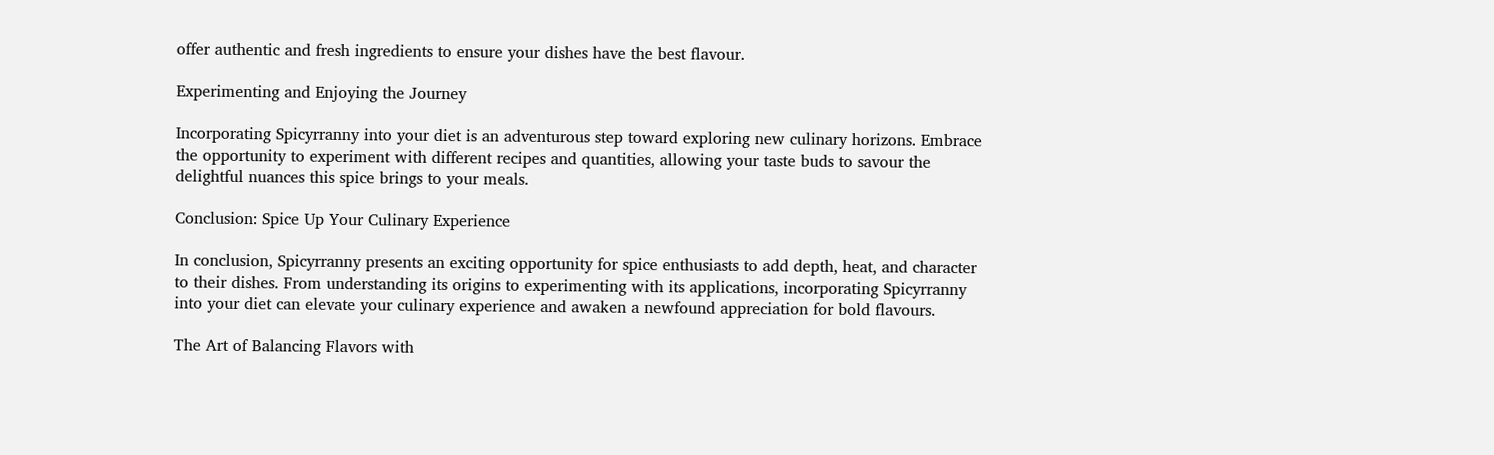offer authentic and fresh ingredients to ensure your dishes have the best flavour.

Experimenting and Enjoying the Journey

Incorporating Spicyrranny into your diet is an adventurous step toward exploring new culinary horizons. Embrace the opportunity to experiment with different recipes and quantities, allowing your taste buds to savour the delightful nuances this spice brings to your meals.

Conclusion: Spice Up Your Culinary Experience

In conclusion, Spicyrranny presents an exciting opportunity for spice enthusiasts to add depth, heat, and character to their dishes. From understanding its origins to experimenting with its applications, incorporating Spicyrranny into your diet can elevate your culinary experience and awaken a newfound appreciation for bold flavours.

The Art of Balancing Flavors with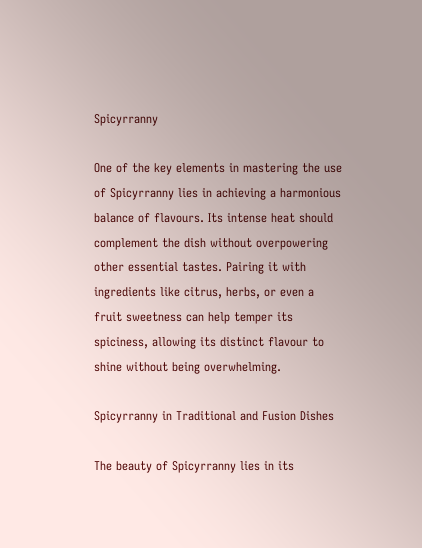Spicyrranny

One of the key elements in mastering the use of Spicyrranny lies in achieving a harmonious balance of flavours. Its intense heat should complement the dish without overpowering other essential tastes. Pairing it with ingredients like citrus, herbs, or even a fruit sweetness can help temper its spiciness, allowing its distinct flavour to shine without being overwhelming.

Spicyrranny in Traditional and Fusion Dishes

The beauty of Spicyrranny lies in its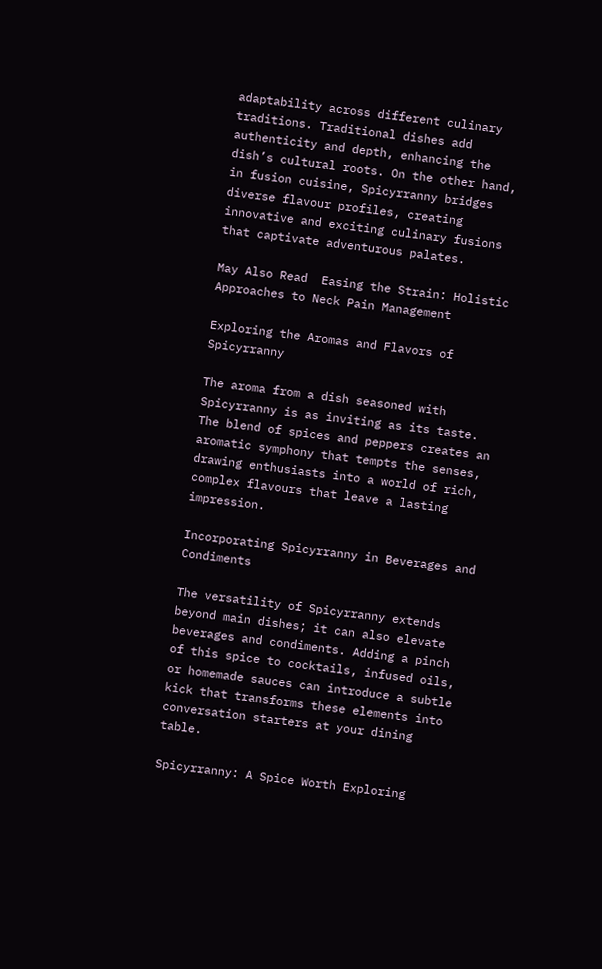adaptability across different culinary traditions. Traditional dishes add authenticity and depth, enhancing the dish’s cultural roots. On the other hand, in fusion cuisine, Spicyrranny bridges diverse flavour profiles, creating innovative and exciting culinary fusions that captivate adventurous palates.

May Also Read  Easing the Strain: Holistic Approaches to Neck Pain Management

Exploring the Aromas and Flavors of Spicyrranny

The aroma from a dish seasoned with Spicyrranny is as inviting as its taste. The blend of spices and peppers creates an aromatic symphony that tempts the senses, drawing enthusiasts into a world of rich, complex flavours that leave a lasting impression.

Incorporating Spicyrranny in Beverages and Condiments

The versatility of Spicyrranny extends beyond main dishes; it can also elevate beverages and condiments. Adding a pinch of this spice to cocktails, infused oils, or homemade sauces can introduce a subtle kick that transforms these elements into conversation starters at your dining table.

Spicyrranny: A Spice Worth Exploring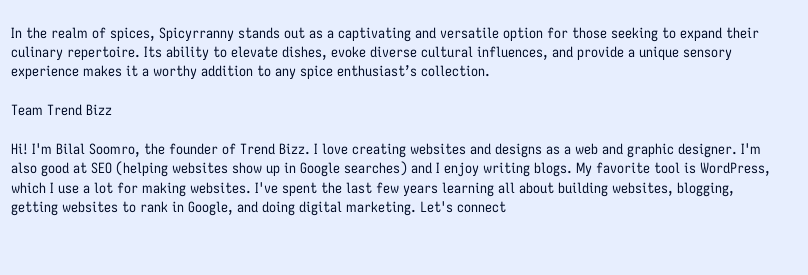In the realm of spices, Spicyrranny stands out as a captivating and versatile option for those seeking to expand their culinary repertoire. Its ability to elevate dishes, evoke diverse cultural influences, and provide a unique sensory experience makes it a worthy addition to any spice enthusiast’s collection.

Team Trend Bizz

Hi! I'm Bilal Soomro, the founder of Trend Bizz. I love creating websites and designs as a web and graphic designer. I'm also good at SEO (helping websites show up in Google searches) and I enjoy writing blogs. My favorite tool is WordPress, which I use a lot for making websites. I've spent the last few years learning all about building websites, blogging, getting websites to rank in Google, and doing digital marketing. Let's connect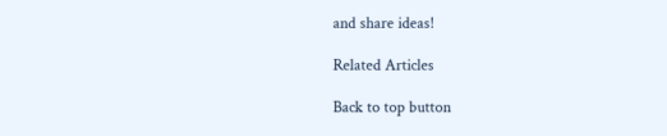and share ideas!

Related Articles

Back to top button